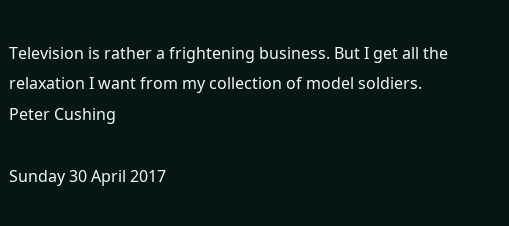Television is rather a frightening business. But I get all the relaxation I want from my collection of model soldiers.
Peter Cushing

Sunday 30 April 2017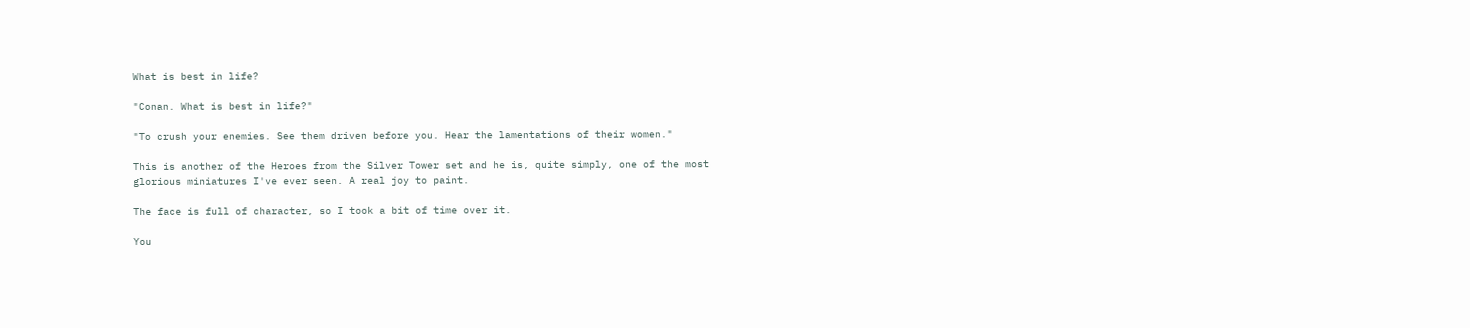What is best in life?

"Conan. What is best in life?"

"To crush your enemies. See them driven before you. Hear the lamentations of their women."

This is another of the Heroes from the Silver Tower set and he is, quite simply, one of the most glorious miniatures I've ever seen. A real joy to paint.

The face is full of character, so I took a bit of time over it.

You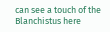can see a touch of the Blanchistus here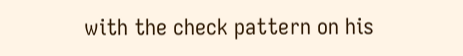with the check pattern on his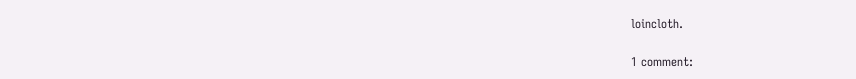loincloth.

1 comment: